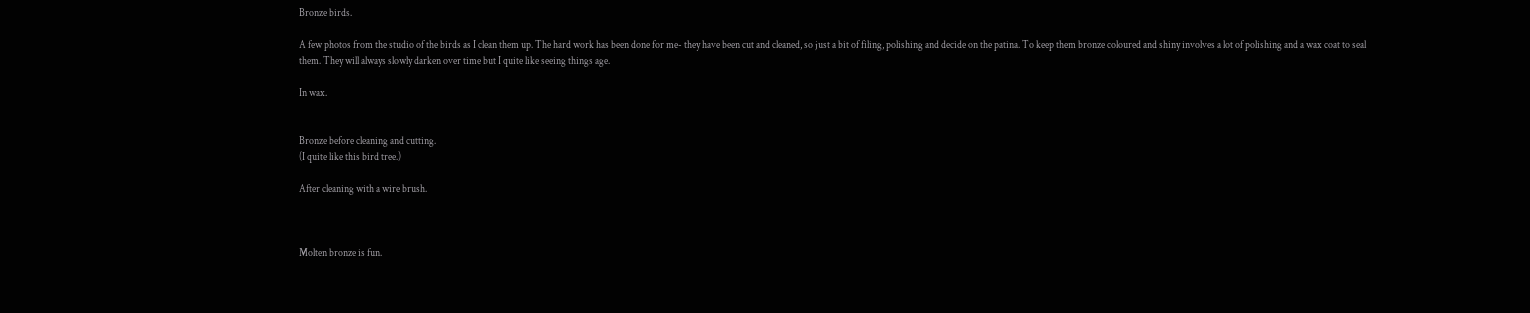Bronze birds.

A few photos from the studio of the birds as I clean them up. The hard work has been done for me- they have been cut and cleaned, so just a bit of filing, polishing and decide on the patina. To keep them bronze coloured and shiny involves a lot of polishing and a wax coat to seal them. They will always slowly darken over time but I quite like seeing things age.

In wax.


Bronze before cleaning and cutting.
(I quite like this bird tree.)

After cleaning with a wire brush.



Molten bronze is fun.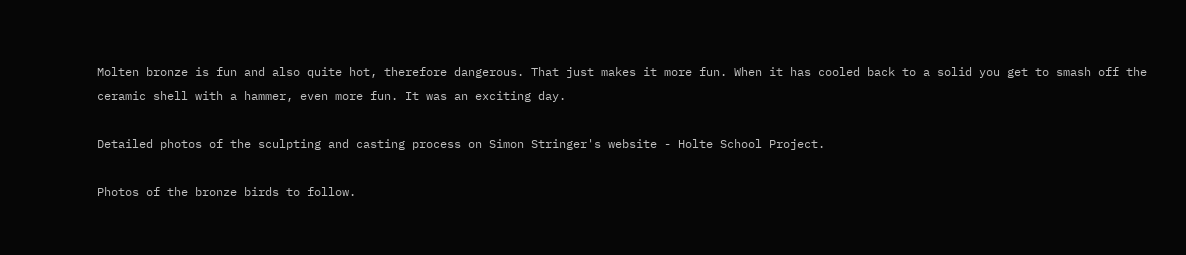Molten bronze is fun and also quite hot, therefore dangerous. That just makes it more fun. When it has cooled back to a solid you get to smash off the ceramic shell with a hammer, even more fun. It was an exciting day.

Detailed photos of the sculpting and casting process on Simon Stringer's website - Holte School Project.

Photos of the bronze birds to follow.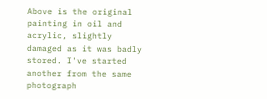Above is the original painting in oil and acrylic, slightly damaged as it was badly stored. I've started another from the same photograph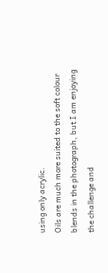using only acrylic.
Oils are much more suited to the soft colour blends in the photograph, but I am enjoying the challenge and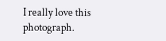I really love this photograph.